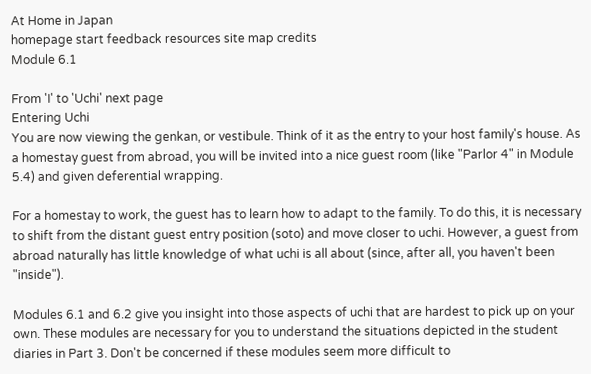At Home in Japan
homepage start feedback resources site map credits
Module 6.1

From 'I' to 'Uchi' next page
Entering Uchi
You are now viewing the genkan, or vestibule. Think of it as the entry to your host family's house. As a homestay guest from abroad, you will be invited into a nice guest room (like "Parlor 4" in Module 5.4) and given deferential wrapping.

For a homestay to work, the guest has to learn how to adapt to the family. To do this, it is necessary to shift from the distant guest entry position (soto) and move closer to uchi. However, a guest from abroad naturally has little knowledge of what uchi is all about (since, after all, you haven't been "inside").

Modules 6.1 and 6.2 give you insight into those aspects of uchi that are hardest to pick up on your own. These modules are necessary for you to understand the situations depicted in the student diaries in Part 3. Don't be concerned if these modules seem more difficult to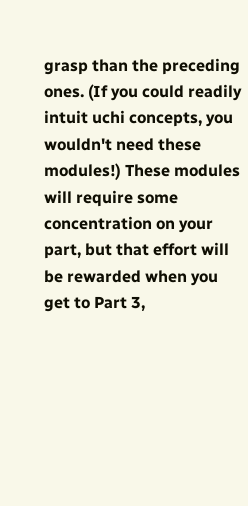grasp than the preceding ones. (If you could readily intuit uchi concepts, you wouldn't need these modules!) These modules will require some concentration on your part, but that effort will be rewarded when you get to Part 3,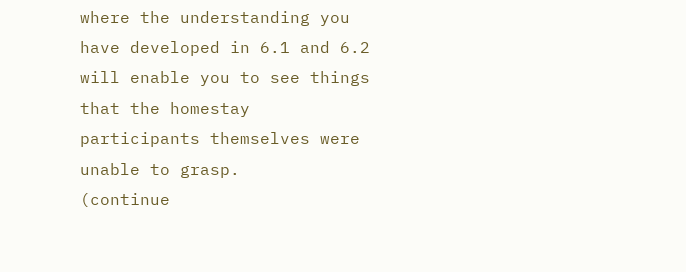where the understanding you have developed in 6.1 and 6.2 will enable you to see things that the homestay participants themselves were unable to grasp.
(continue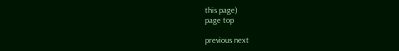this page)
page top

previous next